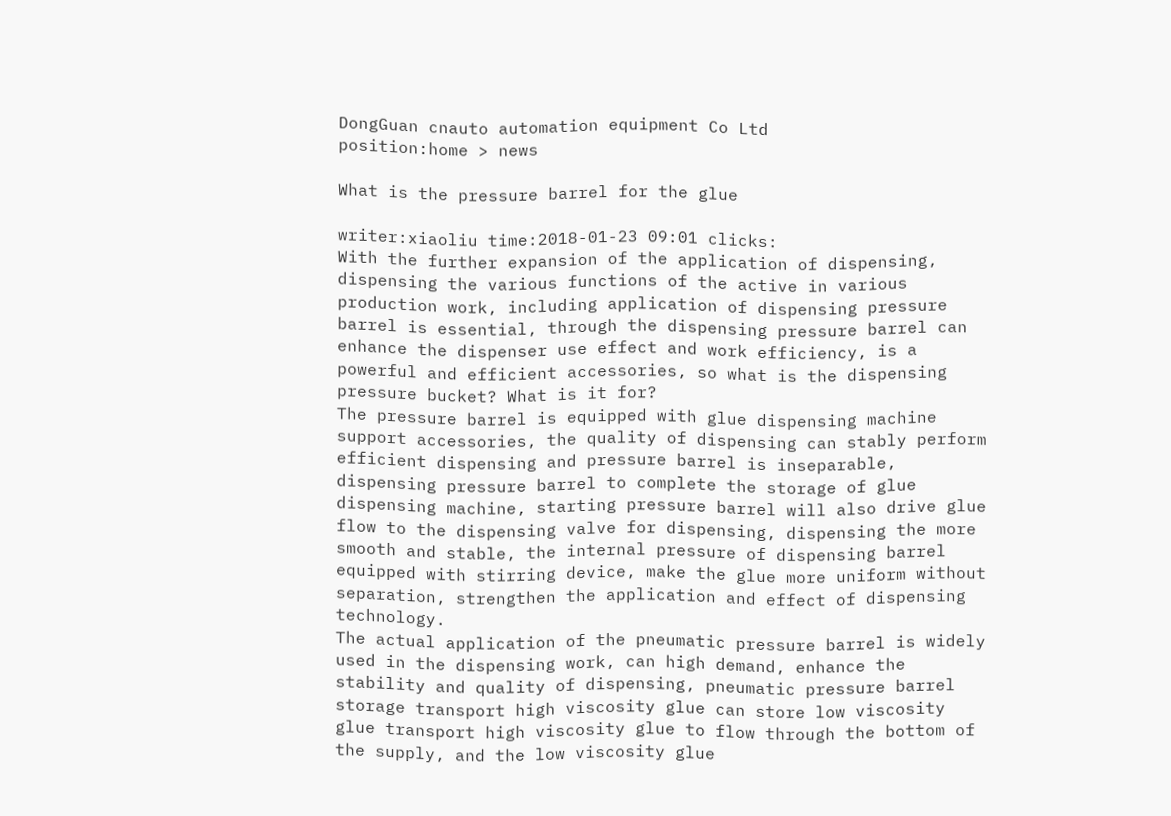DongGuan cnauto automation equipment Co Ltd
position:home > news

What is the pressure barrel for the glue

writer:xiaoliu time:2018-01-23 09:01 clicks:
With the further expansion of the application of dispensing, dispensing the various functions of the active in various production work, including application of dispensing pressure barrel is essential, through the dispensing pressure barrel can enhance the dispenser use effect and work efficiency, is a powerful and efficient accessories, so what is the dispensing pressure bucket? What is it for?
The pressure barrel is equipped with glue dispensing machine support accessories, the quality of dispensing can stably perform efficient dispensing and pressure barrel is inseparable, dispensing pressure barrel to complete the storage of glue dispensing machine, starting pressure barrel will also drive glue flow to the dispensing valve for dispensing, dispensing the more smooth and stable, the internal pressure of dispensing barrel equipped with stirring device, make the glue more uniform without separation, strengthen the application and effect of dispensing technology.
The actual application of the pneumatic pressure barrel is widely used in the dispensing work, can high demand, enhance the stability and quality of dispensing, pneumatic pressure barrel storage transport high viscosity glue can store low viscosity glue transport high viscosity glue to flow through the bottom of the supply, and the low viscosity glue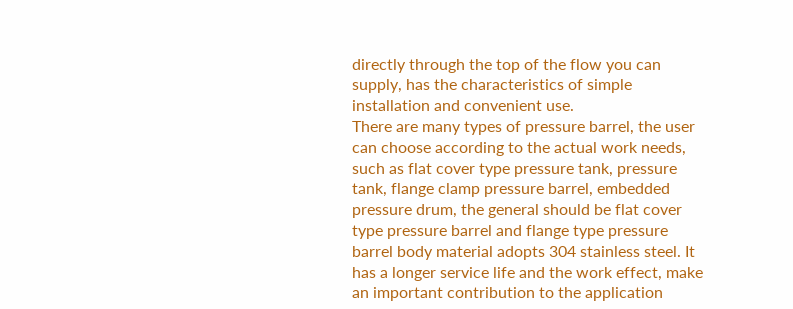directly through the top of the flow you can supply, has the characteristics of simple installation and convenient use.
There are many types of pressure barrel, the user can choose according to the actual work needs, such as flat cover type pressure tank, pressure tank, flange clamp pressure barrel, embedded pressure drum, the general should be flat cover type pressure barrel and flange type pressure barrel body material adopts 304 stainless steel. It has a longer service life and the work effect, make an important contribution to the application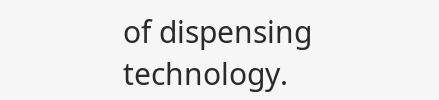of dispensing technology.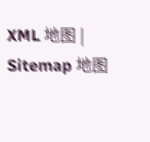XML 地图 | Sitemap 地图